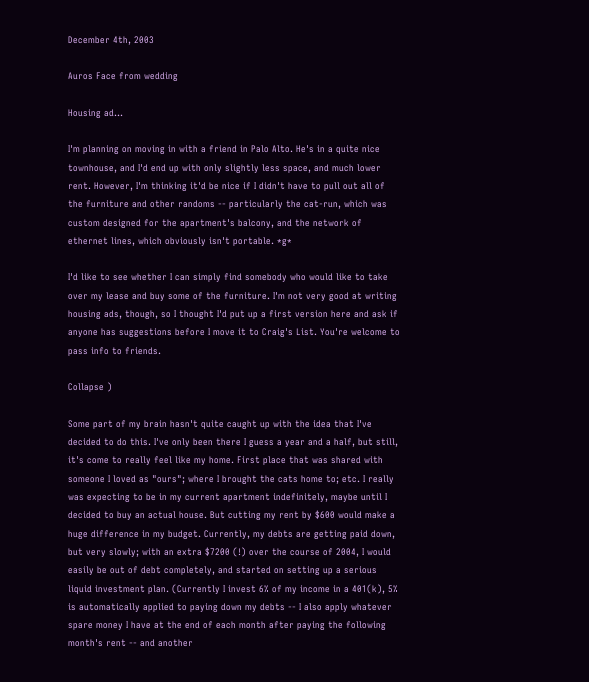December 4th, 2003

Auros Face from wedding

Housing ad...

I'm planning on moving in with a friend in Palo Alto. He's in a quite nice townhouse, and I'd end up with only slightly less space, and much lower rent. However, I'm thinking it'd be nice if I didn't have to pull out all of the furniture and other randoms -- particularly the cat-run, which was custom designed for the apartment's balcony, and the network of ethernet lines, which obviously isn't portable. *g*

I'd like to see whether I can simply find somebody who would like to take over my lease and buy some of the furniture. I'm not very good at writing housing ads, though, so I thought I'd put up a first version here and ask if anyone has suggestions before I move it to Craig's List. You're welcome to pass info to friends.

Collapse )

Some part of my brain hasn't quite caught up with the idea that I've decided to do this. I've only been there I guess a year and a half, but still, it's come to really feel like my home. First place that was shared with someone I loved as "ours"; where I brought the cats home to; etc. I really was expecting to be in my current apartment indefinitely, maybe until I decided to buy an actual house. But cutting my rent by $600 would make a huge difference in my budget. Currently, my debts are getting paid down, but very slowly; with an extra $7200 (!) over the course of 2004, I would easily be out of debt completely, and started on setting up a serious liquid investment plan. (Currently I invest 6% of my income in a 401(k), 5% is automatically applied to paying down my debts -- I also apply whatever spare money I have at the end of each month after paying the following month's rent -- and another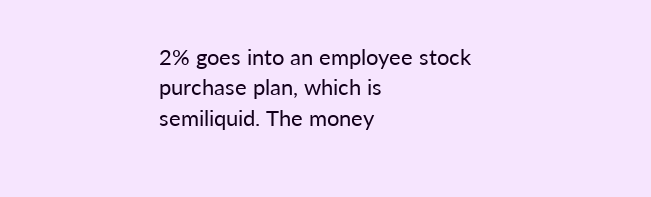2% goes into an employee stock purchase plan, which is semiliquid. The money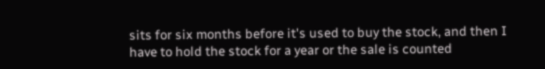sits for six months before it's used to buy the stock, and then I have to hold the stock for a year or the sale is counted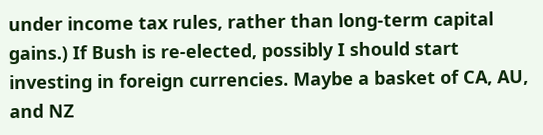under income tax rules, rather than long-term capital gains.) If Bush is re-elected, possibly I should start investing in foreign currencies. Maybe a basket of CA, AU, and NZ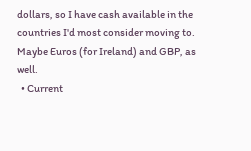dollars, so I have cash available in the countries I'd most consider moving to. Maybe Euros (for Ireland) and GBP, as well.
  • Current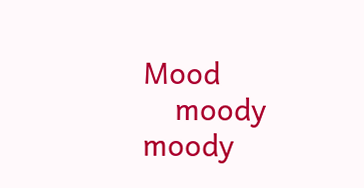Mood
    moody moody